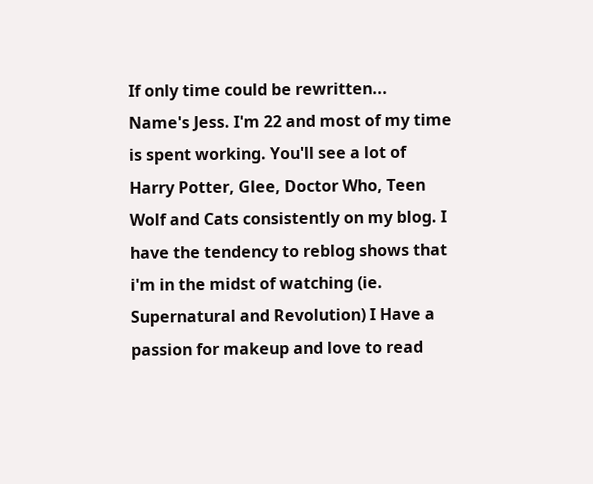If only time could be rewritten...
Name's Jess. I'm 22 and most of my time is spent working. You'll see a lot of Harry Potter, Glee, Doctor Who, Teen Wolf and Cats consistently on my blog. I have the tendency to reblog shows that i'm in the midst of watching (ie. Supernatural and Revolution) I Have a passion for makeup and love to read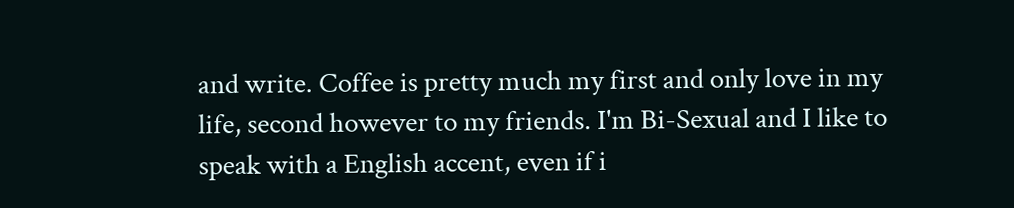and write. Coffee is pretty much my first and only love in my life, second however to my friends. I'm Bi-Sexual and I like to speak with a English accent, even if i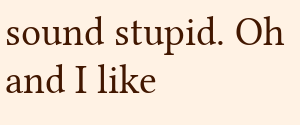sound stupid. Oh and I like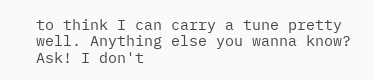to think I can carry a tune pretty well. Anything else you wanna know? Ask! I don't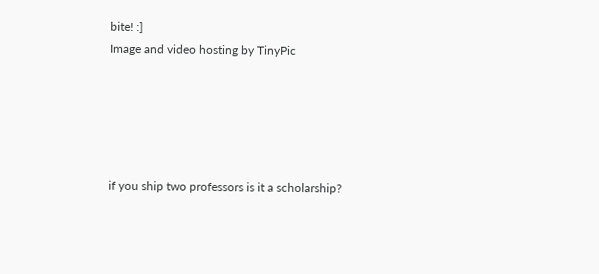bite! :]
Image and video hosting by TinyPic





if you ship two professors is it a scholarship?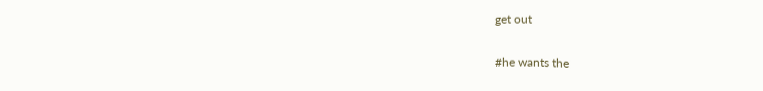get out

#he wants the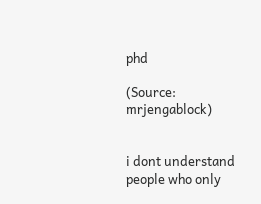phd

(Source: mrjengablock)


i dont understand people who only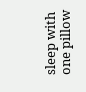sleep with one pillow